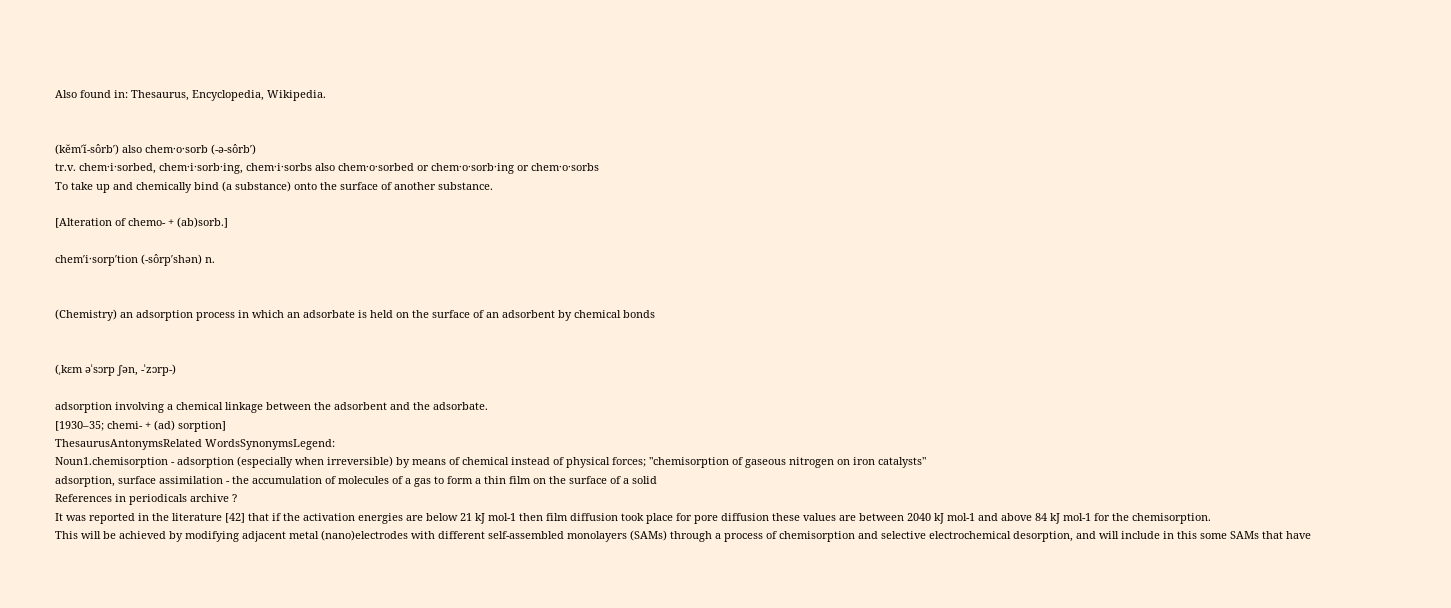Also found in: Thesaurus, Encyclopedia, Wikipedia.


(kĕm′ĭ-sôrb′) also chem·o·sorb (-ə-sôrb′)
tr.v. chem·i·sorbed, chem·i·sorb·ing, chem·i·sorbs also chem·o·sorbed or chem·o·sorb·ing or chem·o·sorbs
To take up and chemically bind (a substance) onto the surface of another substance.

[Alteration of chemo- + (ab)sorb.]

chem′i·sorp′tion (-sôrp′shən) n.


(Chemistry) an adsorption process in which an adsorbate is held on the surface of an adsorbent by chemical bonds


(ˌkɛm əˈsɔrp ʃən, -ˈzɔrp-)

adsorption involving a chemical linkage between the adsorbent and the adsorbate.
[1930–35; chemi- + (ad) sorption]
ThesaurusAntonymsRelated WordsSynonymsLegend:
Noun1.chemisorption - adsorption (especially when irreversible) by means of chemical instead of physical forces; "chemisorption of gaseous nitrogen on iron catalysts"
adsorption, surface assimilation - the accumulation of molecules of a gas to form a thin film on the surface of a solid
References in periodicals archive ?
It was reported in the literature [42] that if the activation energies are below 21 kJ mol-1 then film diffusion took place for pore diffusion these values are between 2040 kJ mol-1 and above 84 kJ mol-1 for the chemisorption.
This will be achieved by modifying adjacent metal (nano)electrodes with different self-assembled monolayers (SAMs) through a process of chemisorption and selective electrochemical desorption, and will include in this some SAMs that have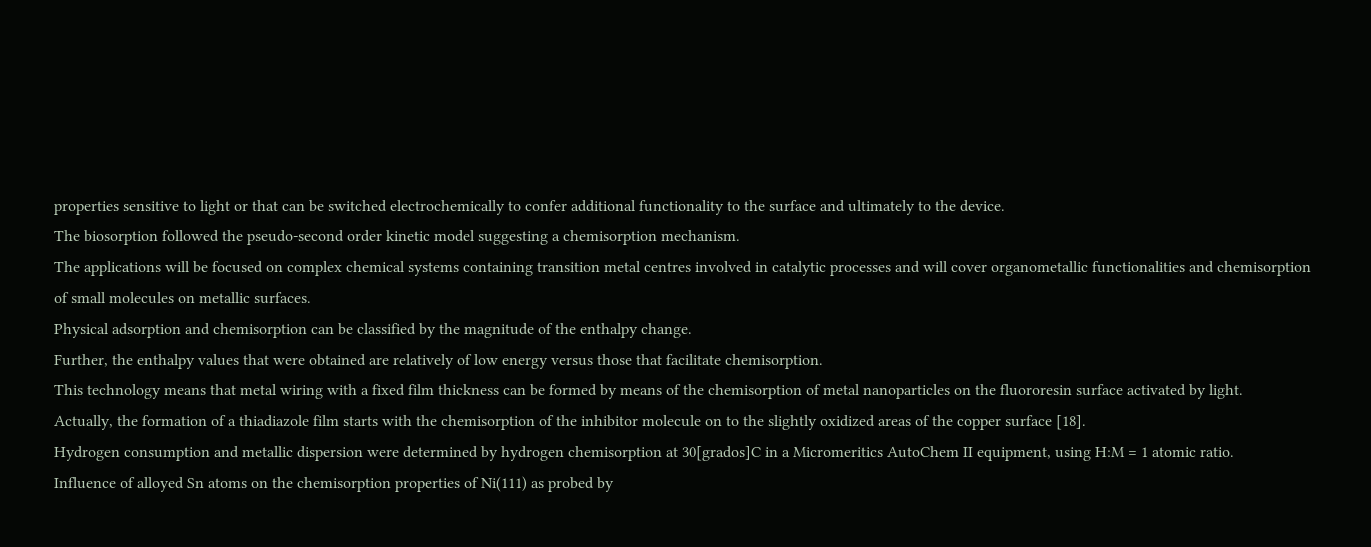properties sensitive to light or that can be switched electrochemically to confer additional functionality to the surface and ultimately to the device.
The biosorption followed the pseudo-second order kinetic model suggesting a chemisorption mechanism.
The applications will be focused on complex chemical systems containing transition metal centres involved in catalytic processes and will cover organometallic functionalities and chemisorption of small molecules on metallic surfaces.
Physical adsorption and chemisorption can be classified by the magnitude of the enthalpy change.
Further, the enthalpy values that were obtained are relatively of low energy versus those that facilitate chemisorption.
This technology means that metal wiring with a fixed film thickness can be formed by means of the chemisorption of metal nanoparticles on the fluororesin surface activated by light.
Actually, the formation of a thiadiazole film starts with the chemisorption of the inhibitor molecule on to the slightly oxidized areas of the copper surface [18].
Hydrogen consumption and metallic dispersion were determined by hydrogen chemisorption at 30[grados]C in a Micromeritics AutoChem II equipment, using H:M = 1 atomic ratio.
Influence of alloyed Sn atoms on the chemisorption properties of Ni(111) as probed by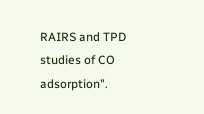RAIRS and TPD studies of CO adsorption".